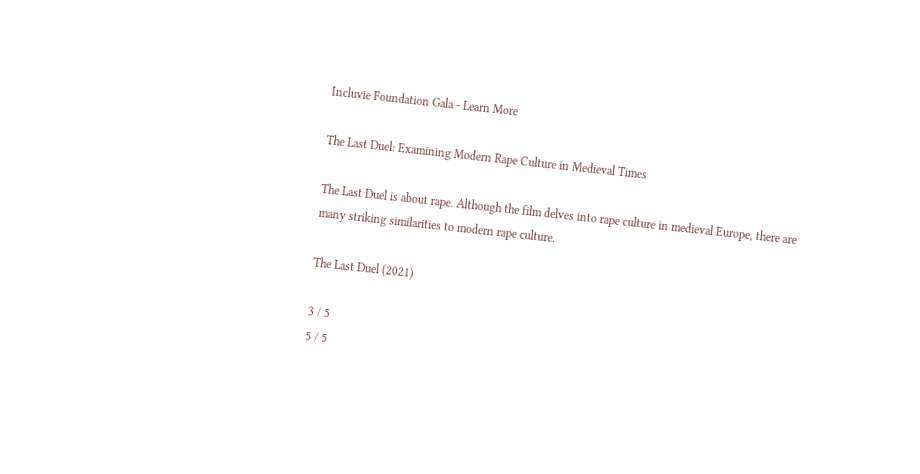Incluvie Foundation Gala - Learn More

The Last Duel: Examining Modern Rape Culture in Medieval Times

The Last Duel is about rape. Although the film delves into rape culture in medieval Europe, there are many striking similarities to modern rape culture.

The Last Duel (2021)

3 / 5
5 / 5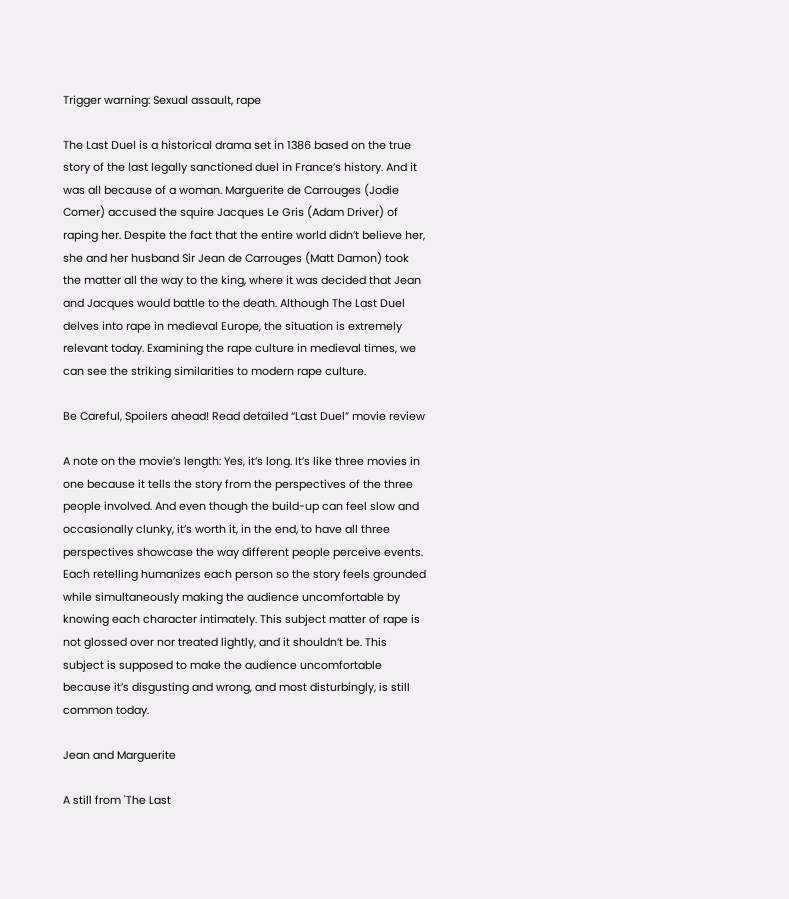Trigger warning: Sexual assault, rape

The Last Duel is a historical drama set in 1386 based on the true story of the last legally sanctioned duel in France’s history. And it was all because of a woman. Marguerite de Carrouges (Jodie Comer) accused the squire Jacques Le Gris (Adam Driver) of raping her. Despite the fact that the entire world didn’t believe her, she and her husband Sir Jean de Carrouges (Matt Damon) took the matter all the way to the king, where it was decided that Jean and Jacques would battle to the death. Although The Last Duel delves into rape in medieval Europe, the situation is extremely relevant today. Examining the rape culture in medieval times, we can see the striking similarities to modern rape culture.

Be Careful, Spoilers ahead! Read detailed “Last Duel” movie review

A note on the movie’s length: Yes, it’s long. It’s like three movies in one because it tells the story from the perspectives of the three people involved. And even though the build-up can feel slow and occasionally clunky, it’s worth it, in the end, to have all three perspectives showcase the way different people perceive events. Each retelling humanizes each person so the story feels grounded while simultaneously making the audience uncomfortable by knowing each character intimately. This subject matter of rape is not glossed over nor treated lightly, and it shouldn’t be. This subject is supposed to make the audience uncomfortable because it’s disgusting and wrong, and most disturbingly, is still common today.

Jean and Marguerite

A still from 'The Last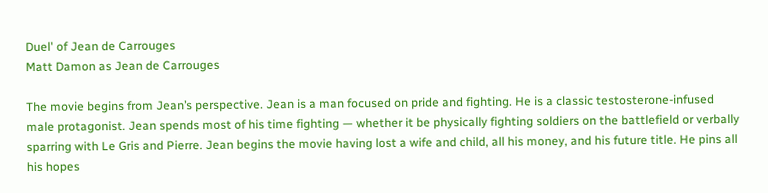Duel' of Jean de Carrouges
Matt Damon as Jean de Carrouges

The movie begins from Jean’s perspective. Jean is a man focused on pride and fighting. He is a classic testosterone-infused male protagonist. Jean spends most of his time fighting — whether it be physically fighting soldiers on the battlefield or verbally sparring with Le Gris and Pierre. Jean begins the movie having lost a wife and child, all his money, and his future title. He pins all his hopes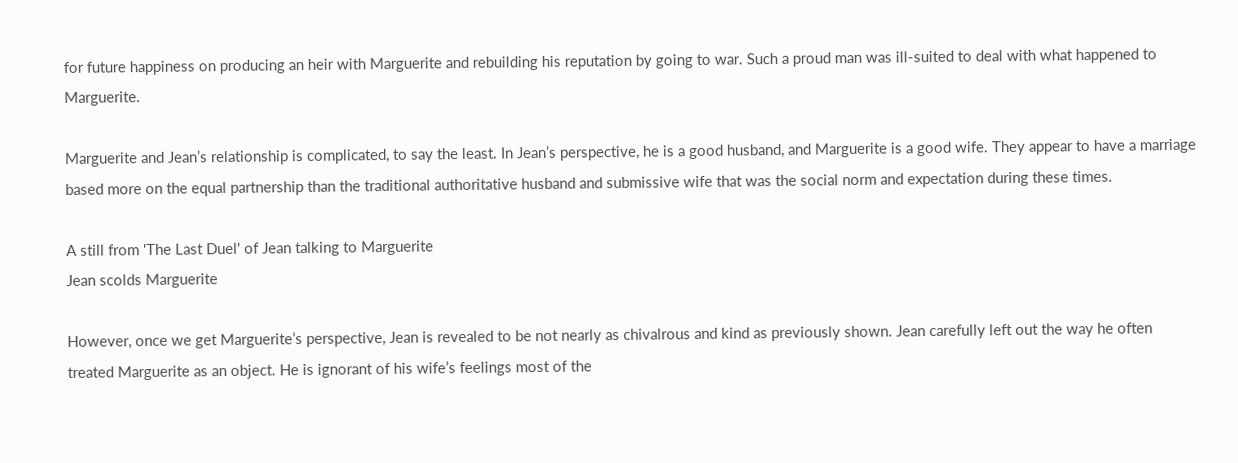for future happiness on producing an heir with Marguerite and rebuilding his reputation by going to war. Such a proud man was ill-suited to deal with what happened to Marguerite.

Marguerite and Jean’s relationship is complicated, to say the least. In Jean’s perspective, he is a good husband, and Marguerite is a good wife. They appear to have a marriage based more on the equal partnership than the traditional authoritative husband and submissive wife that was the social norm and expectation during these times.

A still from 'The Last Duel' of Jean talking to Marguerite
Jean scolds Marguerite

However, once we get Marguerite’s perspective, Jean is revealed to be not nearly as chivalrous and kind as previously shown. Jean carefully left out the way he often treated Marguerite as an object. He is ignorant of his wife’s feelings most of the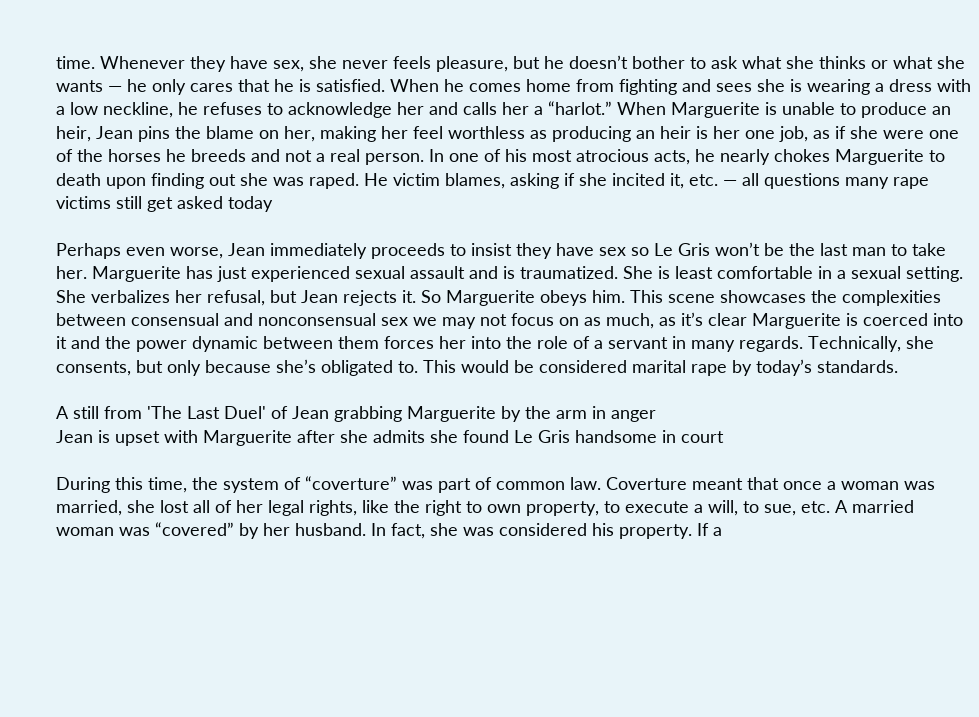time. Whenever they have sex, she never feels pleasure, but he doesn’t bother to ask what she thinks or what she wants — he only cares that he is satisfied. When he comes home from fighting and sees she is wearing a dress with a low neckline, he refuses to acknowledge her and calls her a “harlot.” When Marguerite is unable to produce an heir, Jean pins the blame on her, making her feel worthless as producing an heir is her one job, as if she were one of the horses he breeds and not a real person. In one of his most atrocious acts, he nearly chokes Marguerite to death upon finding out she was raped. He victim blames, asking if she incited it, etc. — all questions many rape victims still get asked today

Perhaps even worse, Jean immediately proceeds to insist they have sex so Le Gris won’t be the last man to take her. Marguerite has just experienced sexual assault and is traumatized. She is least comfortable in a sexual setting. She verbalizes her refusal, but Jean rejects it. So Marguerite obeys him. This scene showcases the complexities between consensual and nonconsensual sex we may not focus on as much, as it’s clear Marguerite is coerced into it and the power dynamic between them forces her into the role of a servant in many regards. Technically, she consents, but only because she’s obligated to. This would be considered marital rape by today’s standards.

A still from 'The Last Duel' of Jean grabbing Marguerite by the arm in anger
Jean is upset with Marguerite after she admits she found Le Gris handsome in court

During this time, the system of “coverture” was part of common law. Coverture meant that once a woman was married, she lost all of her legal rights, like the right to own property, to execute a will, to sue, etc. A married woman was “covered” by her husband. In fact, she was considered his property. If a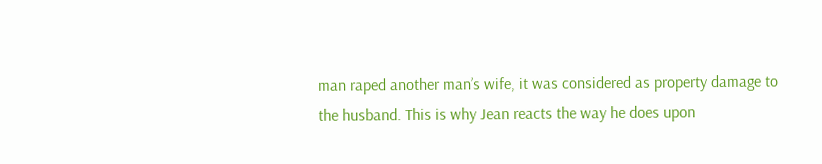man raped another man’s wife, it was considered as property damage to the husband. This is why Jean reacts the way he does upon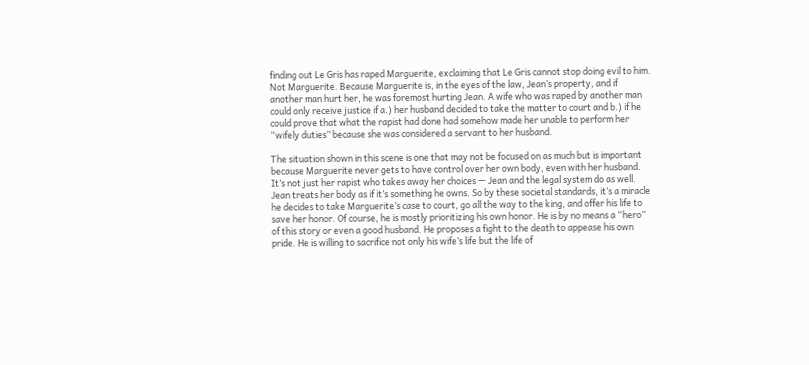finding out Le Gris has raped Marguerite, exclaiming that Le Gris cannot stop doing evil to him. Not Marguerite. Because Marguerite is, in the eyes of the law, Jean’s property, and if another man hurt her, he was foremost hurting Jean. A wife who was raped by another man could only receive justice if a.) her husband decided to take the matter to court and b.) if he could prove that what the rapist had done had somehow made her unable to perform her “wifely duties” because she was considered a servant to her husband.

The situation shown in this scene is one that may not be focused on as much but is important because Marguerite never gets to have control over her own body, even with her husband. It’s not just her rapist who takes away her choices — Jean and the legal system do as well. Jean treats her body as if it’s something he owns. So by these societal standards, it’s a miracle he decides to take Marguerite’s case to court, go all the way to the king, and offer his life to save her honor. Of course, he is mostly prioritizing his own honor. He is by no means a “hero” of this story or even a good husband. He proposes a fight to the death to appease his own pride. He is willing to sacrifice not only his wife’s life but the life of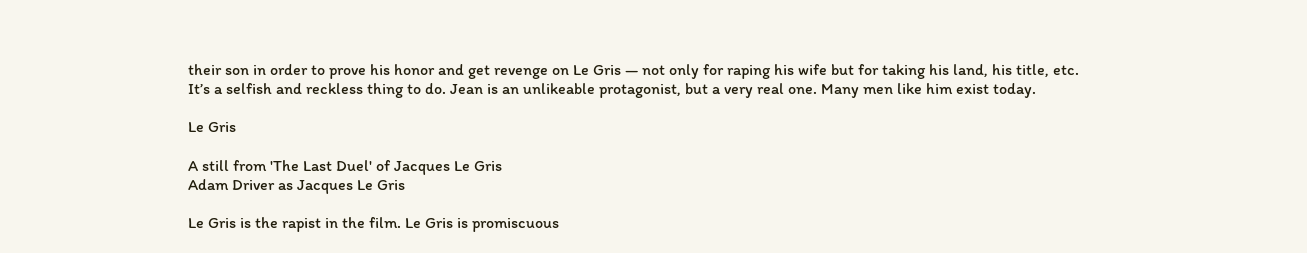their son in order to prove his honor and get revenge on Le Gris — not only for raping his wife but for taking his land, his title, etc. It’s a selfish and reckless thing to do. Jean is an unlikeable protagonist, but a very real one. Many men like him exist today.

Le Gris

A still from 'The Last Duel' of Jacques Le Gris
Adam Driver as Jacques Le Gris

Le Gris is the rapist in the film. Le Gris is promiscuous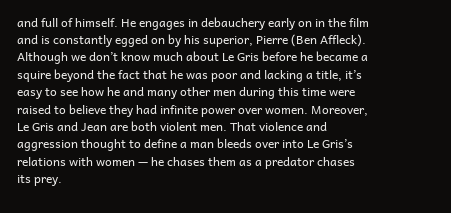and full of himself. He engages in debauchery early on in the film and is constantly egged on by his superior, Pierre (Ben Affleck). Although we don’t know much about Le Gris before he became a squire beyond the fact that he was poor and lacking a title, it’s easy to see how he and many other men during this time were raised to believe they had infinite power over women. Moreover, Le Gris and Jean are both violent men. That violence and aggression thought to define a man bleeds over into Le Gris’s relations with women — he chases them as a predator chases its prey.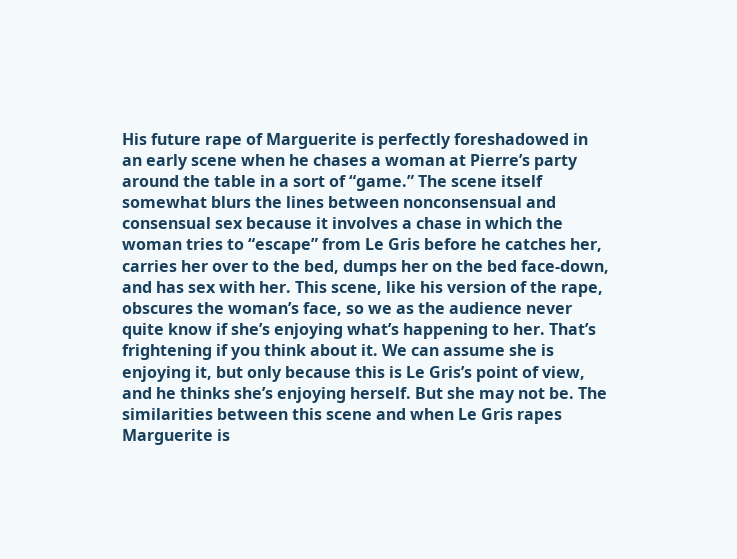His future rape of Marguerite is perfectly foreshadowed in an early scene when he chases a woman at Pierre’s party around the table in a sort of “game.” The scene itself somewhat blurs the lines between nonconsensual and consensual sex because it involves a chase in which the woman tries to “escape” from Le Gris before he catches her, carries her over to the bed, dumps her on the bed face-down, and has sex with her. This scene, like his version of the rape, obscures the woman’s face, so we as the audience never quite know if she’s enjoying what’s happening to her. That’s frightening if you think about it. We can assume she is enjoying it, but only because this is Le Gris’s point of view, and he thinks she’s enjoying herself. But she may not be. The similarities between this scene and when Le Gris rapes Marguerite is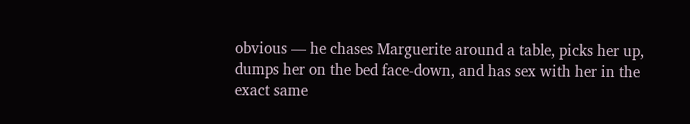obvious — he chases Marguerite around a table, picks her up, dumps her on the bed face-down, and has sex with her in the exact same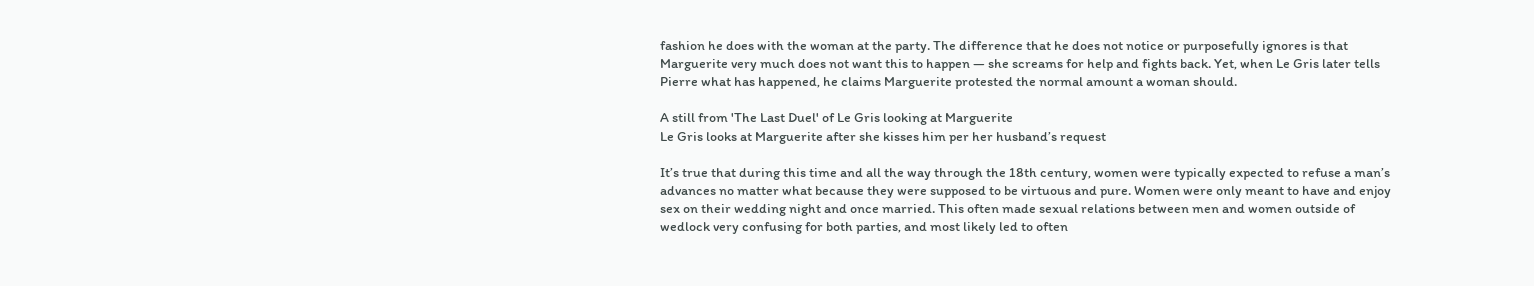fashion he does with the woman at the party. The difference that he does not notice or purposefully ignores is that Marguerite very much does not want this to happen — she screams for help and fights back. Yet, when Le Gris later tells Pierre what has happened, he claims Marguerite protested the normal amount a woman should.

A still from 'The Last Duel' of Le Gris looking at Marguerite
Le Gris looks at Marguerite after she kisses him per her husband’s request

It’s true that during this time and all the way through the 18th century, women were typically expected to refuse a man’s advances no matter what because they were supposed to be virtuous and pure. Women were only meant to have and enjoy sex on their wedding night and once married. This often made sexual relations between men and women outside of wedlock very confusing for both parties, and most likely led to often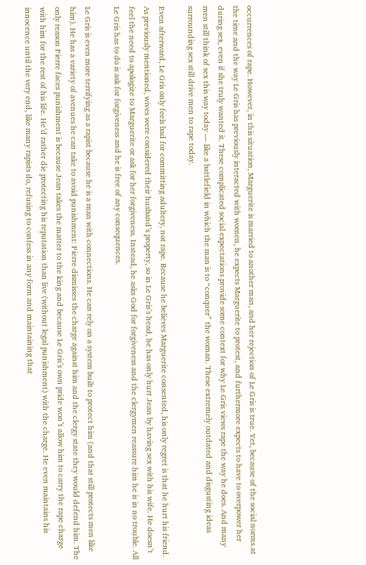occurrences of rape. However, in this situation, Marguerite is married to another man, and her rejection of Le Gris is true. Yet, because of the social norms at the time and the way Le Gris has previously interacted with women, he expects Marguerite to protest, and furthermore expects to have to overpower her during sex, even if she truly wanted it. These complicated social expectations provide some context for why Le Gris views rape the way he does. And many men still think of sex this way today — like a battlefield in which the man is to “conquer” the woman. These extremely outdated and disgusting ideas surrounding sex still drive men to rape today.

Even afterward, Le Gris only feels bad for committing adultery, not rape. Because he believes Marguerite consented, his only regret is that he hurt his friend. As previously mentioned, wives were considered their husband’s property, so in Le Gris’s head, he has only hurt Jean by having sex with his wife. He doesn’t feel the need to apologize to Marguerite or ask for her forgiveness. Instead, he asks God for forgiveness and the clergymen reassure him he is in no trouble. All Le Gris has to do is ask for forgiveness and he is free of any consequences.

Le Gris is even more terrifying as a rapist because he is a man with connections. He can rely on a system built to protect him (and that still protects men like him). He has a variety of avenues he can take to avoid punishment: Pierre dismisses the charge against him and the clergy state they would defend him. The only reason Pierre faces punishment is because Jean takes the matter to the king and because Le Gris’s own pride won’t allow him to carry the rape charge with him for the rest of his life. He’d rather die protecting his reputation than live (without legal punishment) with the charge. He even maintains his innocence until the very end, like many rapists do, refusing to confess in any form and maintaining that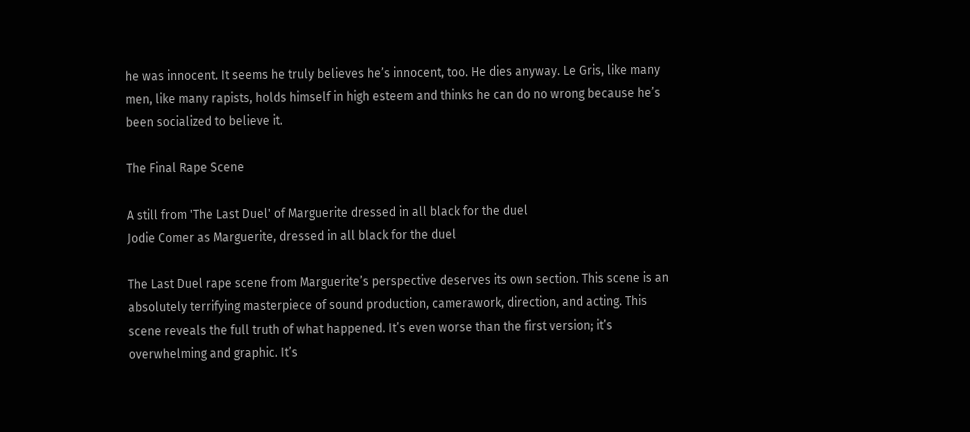he was innocent. It seems he truly believes he’s innocent, too. He dies anyway. Le Gris, like many men, like many rapists, holds himself in high esteem and thinks he can do no wrong because he’s been socialized to believe it.

The Final Rape Scene

A still from 'The Last Duel' of Marguerite dressed in all black for the duel
Jodie Comer as Marguerite, dressed in all black for the duel

The Last Duel rape scene from Marguerite’s perspective deserves its own section. This scene is an absolutely terrifying masterpiece of sound production, camerawork, direction, and acting. This scene reveals the full truth of what happened. It’s even worse than the first version; it’s overwhelming and graphic. It’s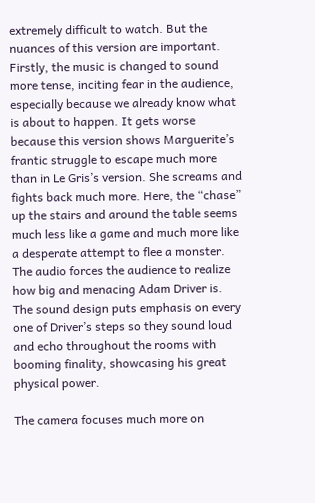extremely difficult to watch. But the nuances of this version are important. Firstly, the music is changed to sound more tense, inciting fear in the audience, especially because we already know what is about to happen. It gets worse because this version shows Marguerite’s frantic struggle to escape much more than in Le Gris’s version. She screams and fights back much more. Here, the “chase” up the stairs and around the table seems much less like a game and much more like a desperate attempt to flee a monster. The audio forces the audience to realize how big and menacing Adam Driver is. The sound design puts emphasis on every one of Driver’s steps so they sound loud and echo throughout the rooms with booming finality, showcasing his great physical power.

The camera focuses much more on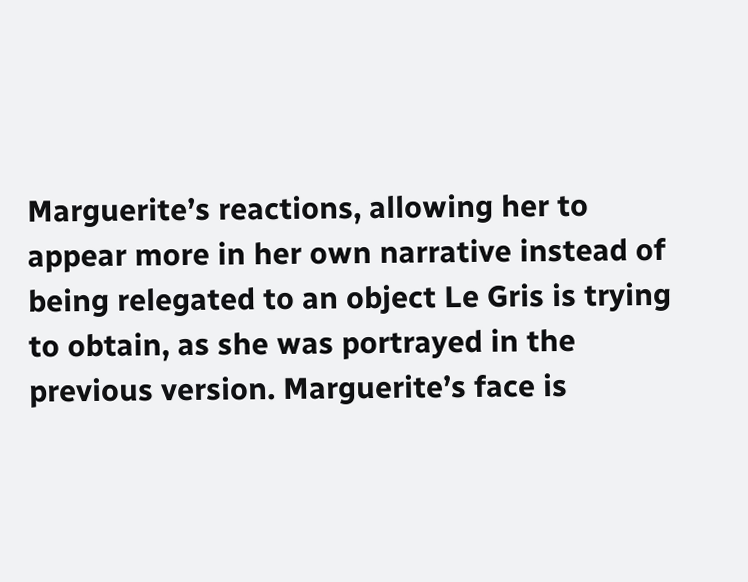Marguerite’s reactions, allowing her to appear more in her own narrative instead of being relegated to an object Le Gris is trying to obtain, as she was portrayed in the previous version. Marguerite’s face is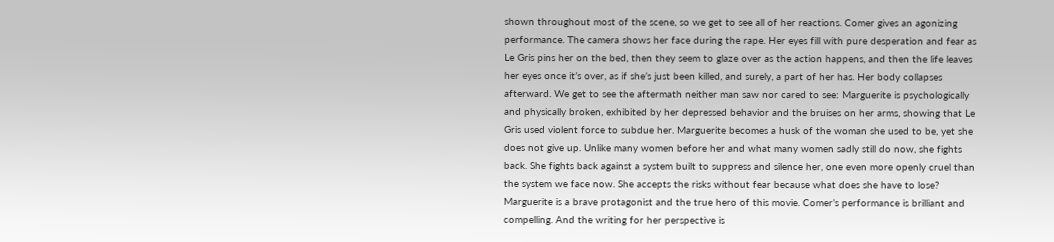shown throughout most of the scene, so we get to see all of her reactions. Comer gives an agonizing performance. The camera shows her face during the rape. Her eyes fill with pure desperation and fear as Le Gris pins her on the bed, then they seem to glaze over as the action happens, and then the life leaves her eyes once it’s over, as if she’s just been killed, and surely, a part of her has. Her body collapses afterward. We get to see the aftermath neither man saw nor cared to see: Marguerite is psychologically and physically broken, exhibited by her depressed behavior and the bruises on her arms, showing that Le Gris used violent force to subdue her. Marguerite becomes a husk of the woman she used to be, yet she does not give up. Unlike many women before her and what many women sadly still do now, she fights back. She fights back against a system built to suppress and silence her, one even more openly cruel than the system we face now. She accepts the risks without fear because what does she have to lose? Marguerite is a brave protagonist and the true hero of this movie. Comer’s performance is brilliant and compelling. And the writing for her perspective is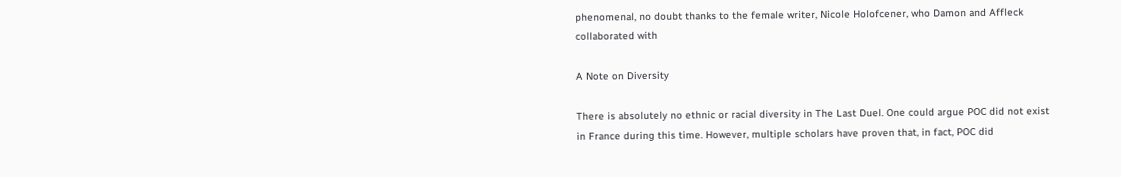phenomenal, no doubt thanks to the female writer, Nicole Holofcener, who Damon and Affleck collaborated with

A Note on Diversity

There is absolutely no ethnic or racial diversity in The Last Duel. One could argue POC did not exist in France during this time. However, multiple scholars have proven that, in fact, POC did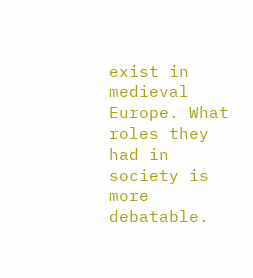exist in medieval Europe. What roles they had in society is more debatable.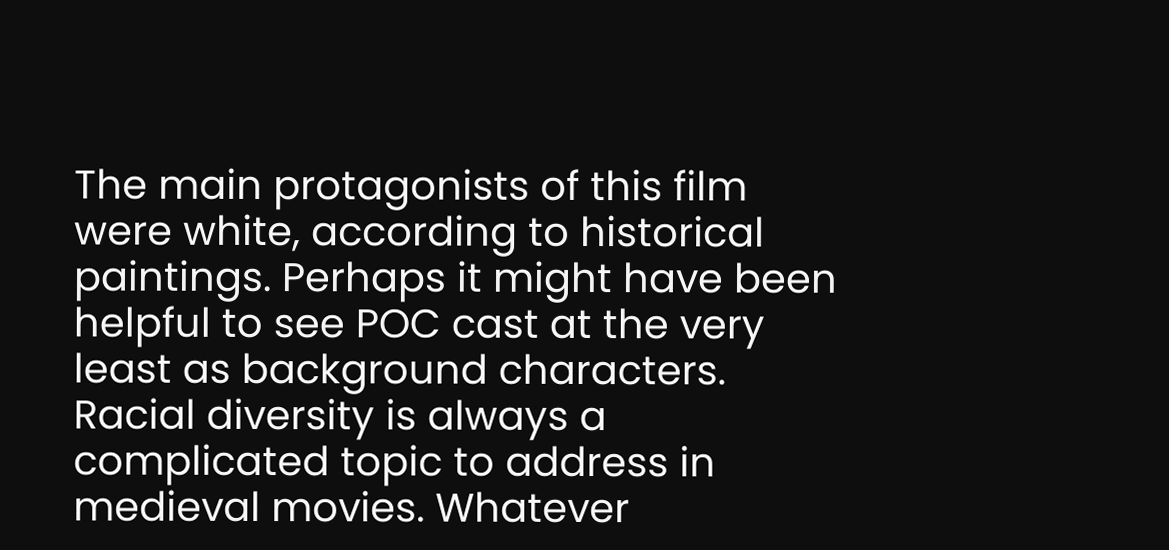The main protagonists of this film were white, according to historical paintings. Perhaps it might have been helpful to see POC cast at the very least as background characters. Racial diversity is always a complicated topic to address in medieval movies. Whatever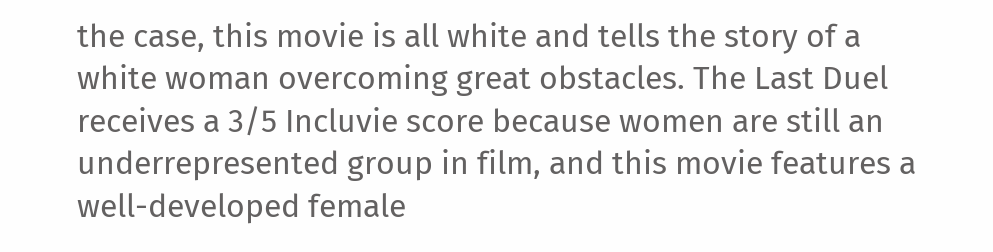the case, this movie is all white and tells the story of a white woman overcoming great obstacles. The Last Duel receives a 3/5 Incluvie score because women are still an underrepresented group in film, and this movie features a well-developed female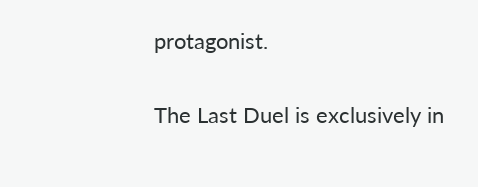protagonist.

The Last Duel is exclusively in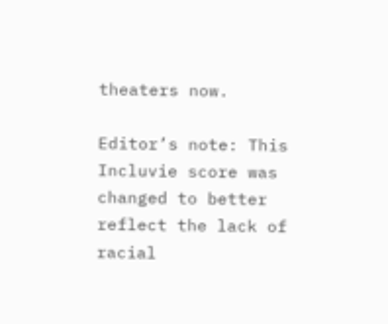theaters now.

Editor’s note: This Incluvie score was changed to better reflect the lack of racial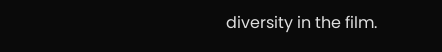diversity in the film.